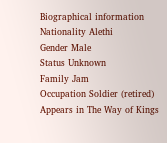Biographical information
Nationality Alethi
Gender Male
Status Unknown
Family Jam
Occupation Soldier (retired)
Appears in The Way of Kings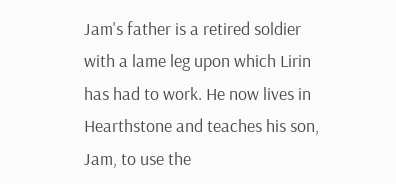Jam's father is a retired soldier with a lame leg upon which Lirin has had to work. He now lives in Hearthstone and teaches his son, Jam, to use the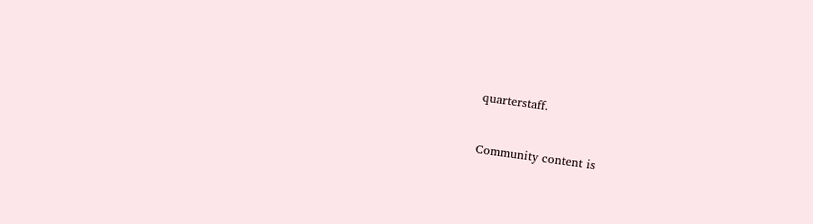quarterstaff.


Community content is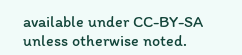available under CC-BY-SA unless otherwise noted.